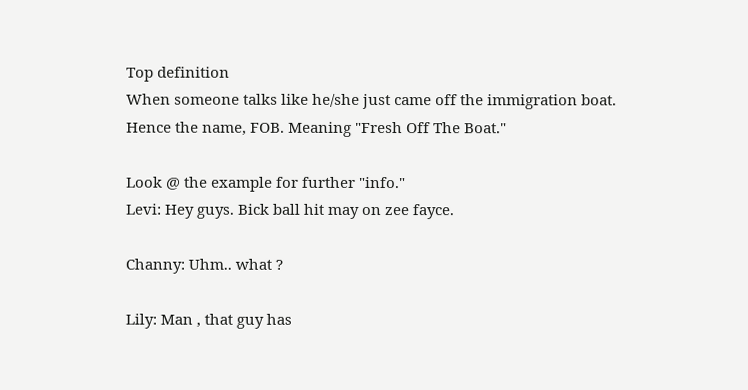Top definition
When someone talks like he/she just came off the immigration boat.
Hence the name, FOB. Meaning "Fresh Off The Boat."

Look @ the example for further "info."
Levi: Hey guys. Bick ball hit may on zee fayce.

Channy: Uhm.. what ?

Lily: Man , that guy has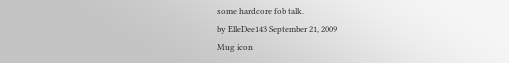some hardcore fob talk.
by ElleDee143 September 21, 2009
Mug icon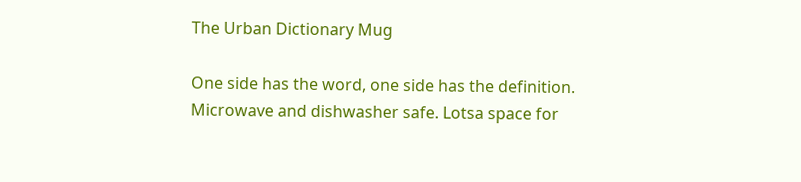The Urban Dictionary Mug

One side has the word, one side has the definition. Microwave and dishwasher safe. Lotsa space for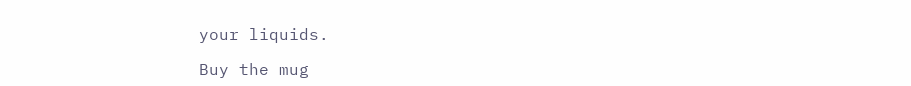your liquids.

Buy the mug